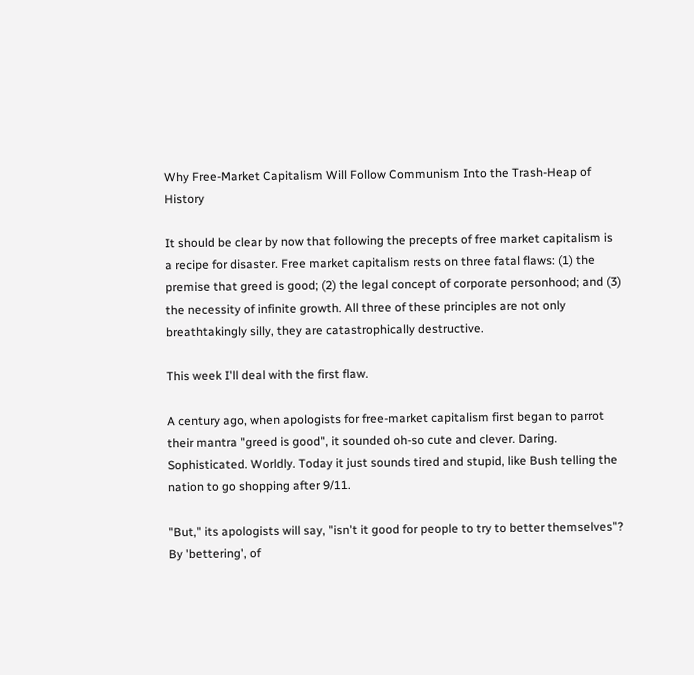Why Free-Market Capitalism Will Follow Communism Into the Trash-Heap of History

It should be clear by now that following the precepts of free market capitalism is a recipe for disaster. Free market capitalism rests on three fatal flaws: (1) the premise that greed is good; (2) the legal concept of corporate personhood; and (3) the necessity of infinite growth. All three of these principles are not only breathtakingly silly, they are catastrophically destructive.

This week I'll deal with the first flaw.

A century ago, when apologists for free-market capitalism first began to parrot their mantra "greed is good", it sounded oh-so cute and clever. Daring. Sophisticated. Worldly. Today it just sounds tired and stupid, like Bush telling the nation to go shopping after 9/11.

"But," its apologists will say, "isn't it good for people to try to better themselves"? By 'bettering', of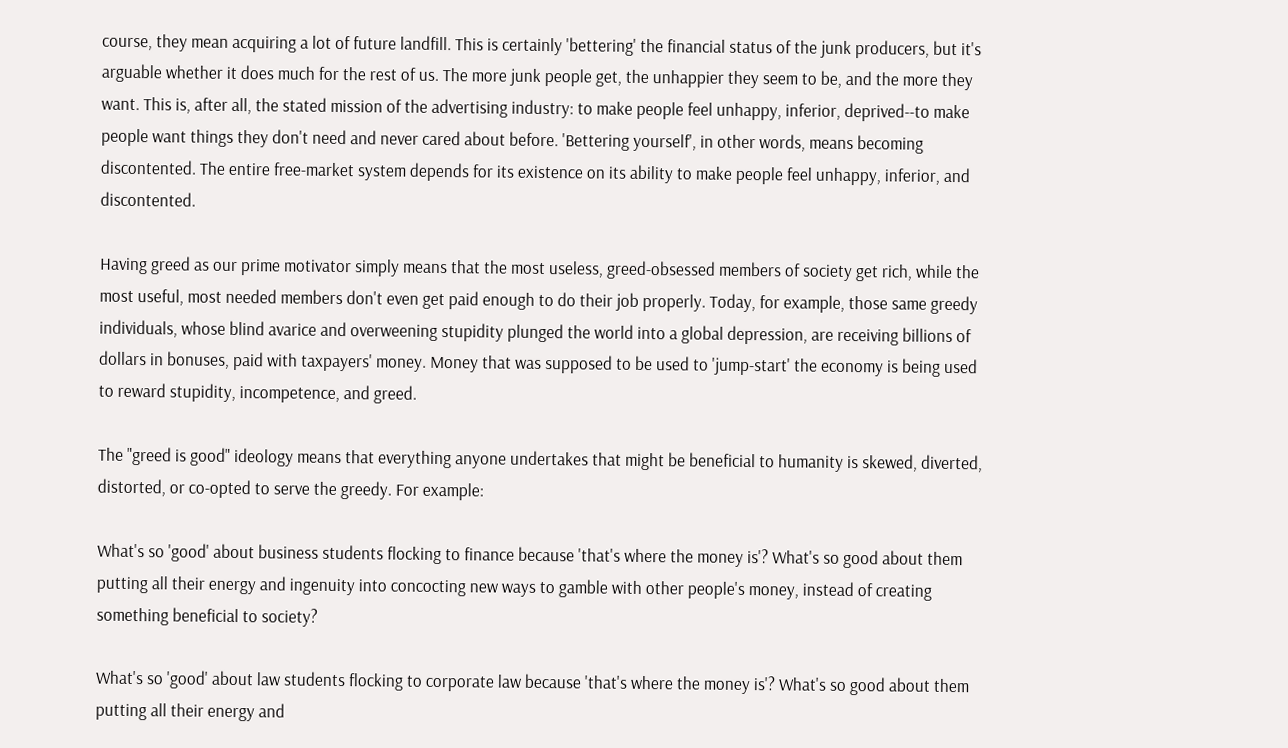course, they mean acquiring a lot of future landfill. This is certainly 'bettering' the financial status of the junk producers, but it's arguable whether it does much for the rest of us. The more junk people get, the unhappier they seem to be, and the more they want. This is, after all, the stated mission of the advertising industry: to make people feel unhappy, inferior, deprived--to make people want things they don't need and never cared about before. 'Bettering yourself', in other words, means becoming discontented. The entire free-market system depends for its existence on its ability to make people feel unhappy, inferior, and discontented.

Having greed as our prime motivator simply means that the most useless, greed-obsessed members of society get rich, while the most useful, most needed members don't even get paid enough to do their job properly. Today, for example, those same greedy individuals, whose blind avarice and overweening stupidity plunged the world into a global depression, are receiving billions of dollars in bonuses, paid with taxpayers' money. Money that was supposed to be used to 'jump-start' the economy is being used to reward stupidity, incompetence, and greed.

The "greed is good" ideology means that everything anyone undertakes that might be beneficial to humanity is skewed, diverted, distorted, or co-opted to serve the greedy. For example:

What's so 'good' about business students flocking to finance because 'that's where the money is'? What's so good about them putting all their energy and ingenuity into concocting new ways to gamble with other people's money, instead of creating something beneficial to society?

What's so 'good' about law students flocking to corporate law because 'that's where the money is'? What's so good about them putting all their energy and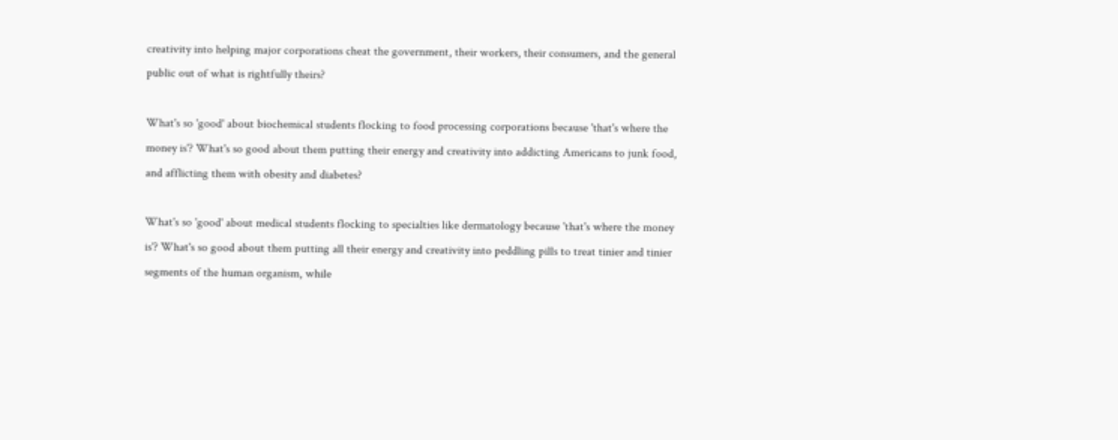creativity into helping major corporations cheat the government, their workers, their consumers, and the general public out of what is rightfully theirs?

What's so 'good' about biochemical students flocking to food processing corporations because 'that's where the money is'? What's so good about them putting their energy and creativity into addicting Americans to junk food, and afflicting them with obesity and diabetes?

What's so 'good' about medical students flocking to specialties like dermatology because 'that's where the money is'? What's so good about them putting all their energy and creativity into peddling pills to treat tinier and tinier segments of the human organism, while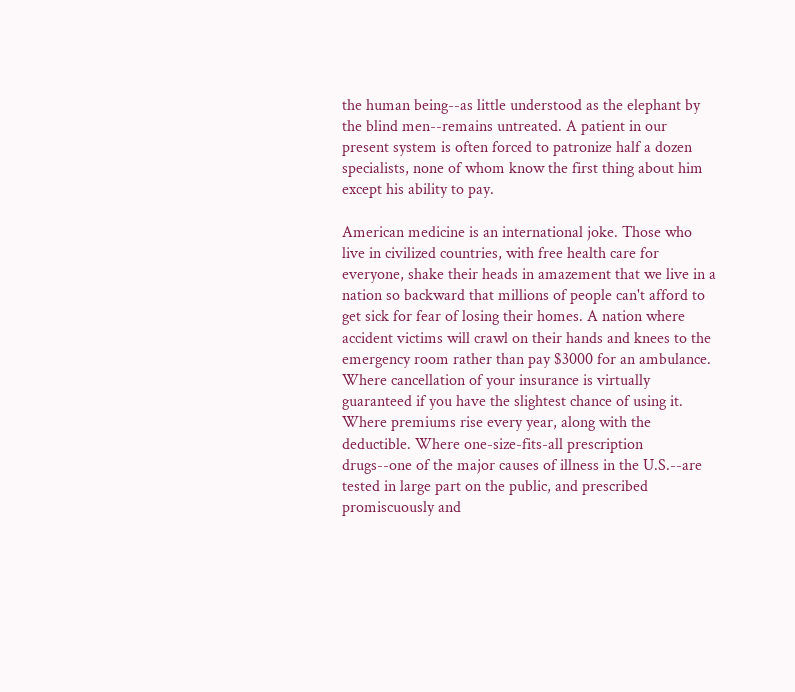the human being--as little understood as the elephant by the blind men--remains untreated. A patient in our present system is often forced to patronize half a dozen specialists, none of whom know the first thing about him except his ability to pay.

American medicine is an international joke. Those who live in civilized countries, with free health care for everyone, shake their heads in amazement that we live in a nation so backward that millions of people can't afford to get sick for fear of losing their homes. A nation where accident victims will crawl on their hands and knees to the emergency room rather than pay $3000 for an ambulance. Where cancellation of your insurance is virtually guaranteed if you have the slightest chance of using it. Where premiums rise every year, along with the deductible. Where one-size-fits-all prescription drugs--one of the major causes of illness in the U.S.--are tested in large part on the public, and prescribed promiscuously and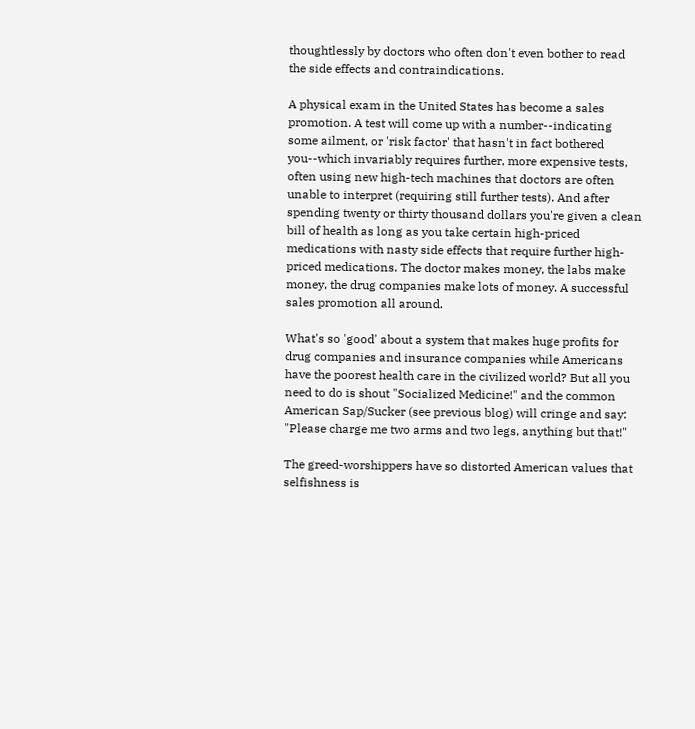thoughtlessly by doctors who often don't even bother to read the side effects and contraindications.

A physical exam in the United States has become a sales promotion. A test will come up with a number--indicating some ailment, or 'risk factor' that hasn't in fact bothered you--which invariably requires further, more expensive tests, often using new high-tech machines that doctors are often unable to interpret (requiring still further tests). And after spending twenty or thirty thousand dollars you're given a clean bill of health as long as you take certain high-priced medications with nasty side effects that require further high-priced medications. The doctor makes money, the labs make money, the drug companies make lots of money. A successful sales promotion all around.

What's so 'good' about a system that makes huge profits for drug companies and insurance companies while Americans have the poorest health care in the civilized world? But all you need to do is shout "Socialized Medicine!" and the common American Sap/Sucker (see previous blog) will cringe and say: "Please charge me two arms and two legs, anything but that!"

The greed-worshippers have so distorted American values that selfishness is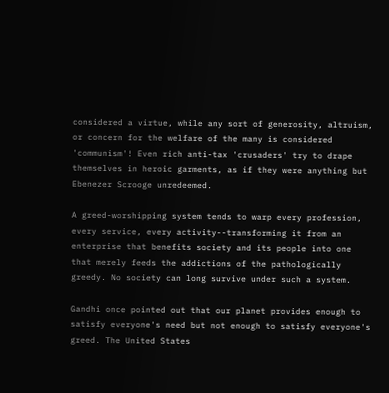considered a virtue, while any sort of generosity, altruism, or concern for the welfare of the many is considered 'communism'! Even rich anti-tax 'crusaders' try to drape themselves in heroic garments, as if they were anything but Ebenezer Scrooge unredeemed.

A greed-worshipping system tends to warp every profession, every service, every activity--transforming it from an enterprise that benefits society and its people into one that merely feeds the addictions of the pathologically greedy. No society can long survive under such a system.

Gandhi once pointed out that our planet provides enough to satisfy everyone's need but not enough to satisfy everyone's greed. The United States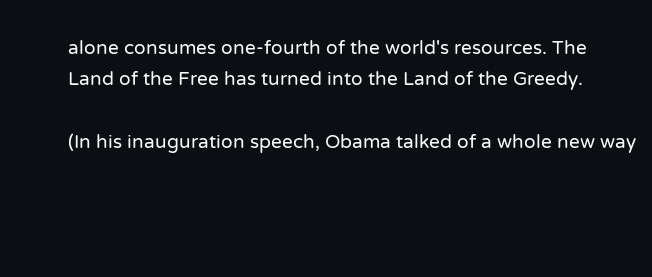alone consumes one-fourth of the world's resources. The Land of the Free has turned into the Land of the Greedy.

(In his inauguration speech, Obama talked of a whole new way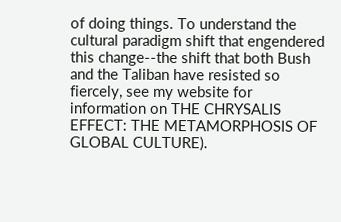of doing things. To understand the cultural paradigm shift that engendered this change--the shift that both Bush and the Taliban have resisted so fiercely, see my website for information on THE CHRYSALIS EFFECT: THE METAMORPHOSIS OF GLOBAL CULTURE).